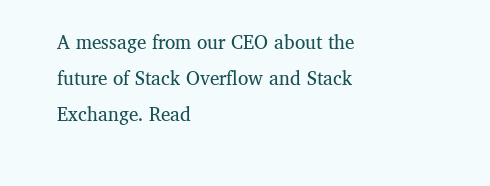A message from our CEO about the future of Stack Overflow and Stack Exchange. Read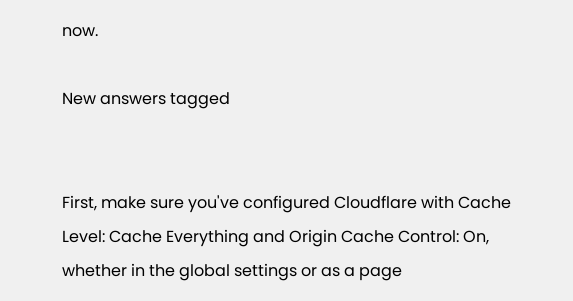now.

New answers tagged


First, make sure you've configured Cloudflare with Cache Level: Cache Everything and Origin Cache Control: On, whether in the global settings or as a page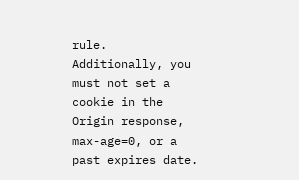rule. Additionally, you must not set a cookie in the Origin response, max-age=0, or a past expires date.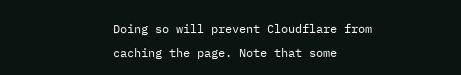Doing so will prevent Cloudflare from caching the page. Note that some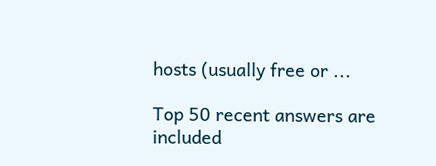hosts (usually free or ...

Top 50 recent answers are included